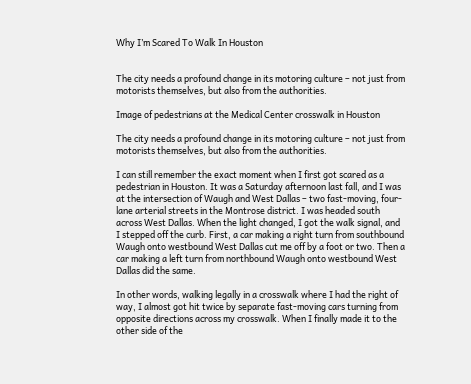Why I’m Scared To Walk In Houston


The city needs a profound change in its motoring culture – not just from motorists themselves, but also from the authorities.

Image of pedestrians at the Medical Center crosswalk in Houston

The city needs a profound change in its motoring culture – not just from motorists themselves, but also from the authorities.

I can still remember the exact moment when I first got scared as a pedestrian in Houston. It was a Saturday afternoon last fall, and I was at the intersection of Waugh and West Dallas – two fast-moving, four-lane arterial streets in the Montrose district. I was headed south across West Dallas. When the light changed, I got the walk signal, and I stepped off the curb. First, a car making a right turn from southbound Waugh onto westbound West Dallas cut me off by a foot or two. Then a car making a left turn from northbound Waugh onto westbound West Dallas did the same.

In other words, walking legally in a crosswalk where I had the right of way, I almost got hit twice by separate fast-moving cars turning from opposite directions across my crosswalk. When I finally made it to the other side of the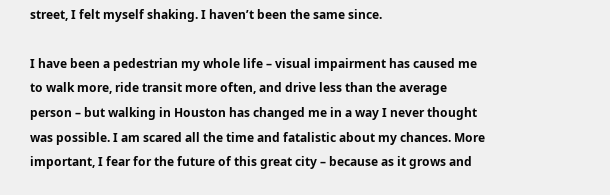street, I felt myself shaking. I haven’t been the same since.

I have been a pedestrian my whole life – visual impairment has caused me to walk more, ride transit more often, and drive less than the average person – but walking in Houston has changed me in a way I never thought was possible. I am scared all the time and fatalistic about my chances. More important, I fear for the future of this great city – because as it grows and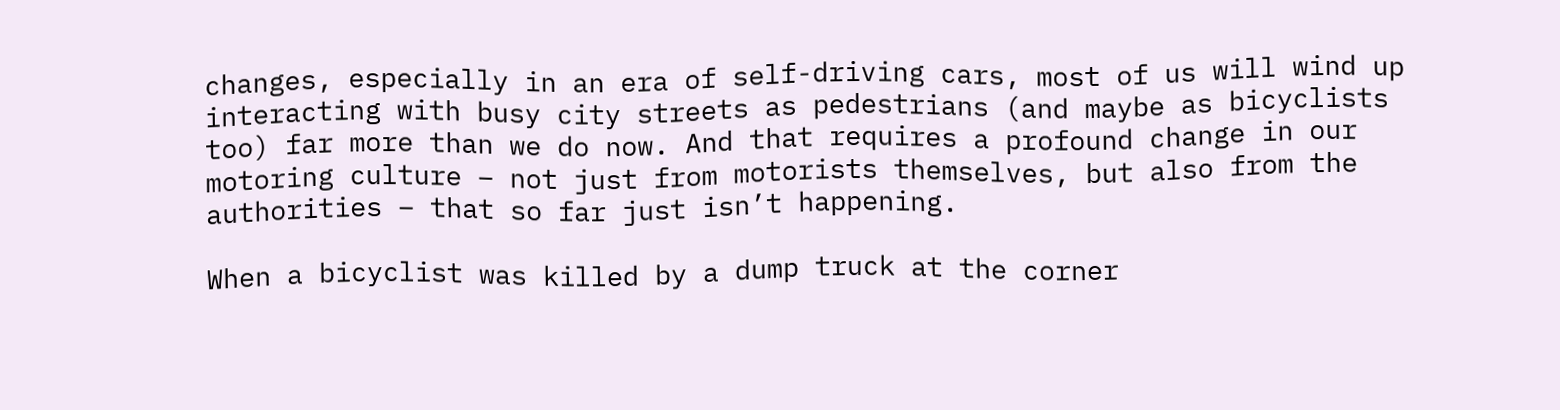changes, especially in an era of self-driving cars, most of us will wind up interacting with busy city streets as pedestrians (and maybe as bicyclists too) far more than we do now. And that requires a profound change in our motoring culture – not just from motorists themselves, but also from the authorities – that so far just isn’t happening.

When a bicyclist was killed by a dump truck at the corner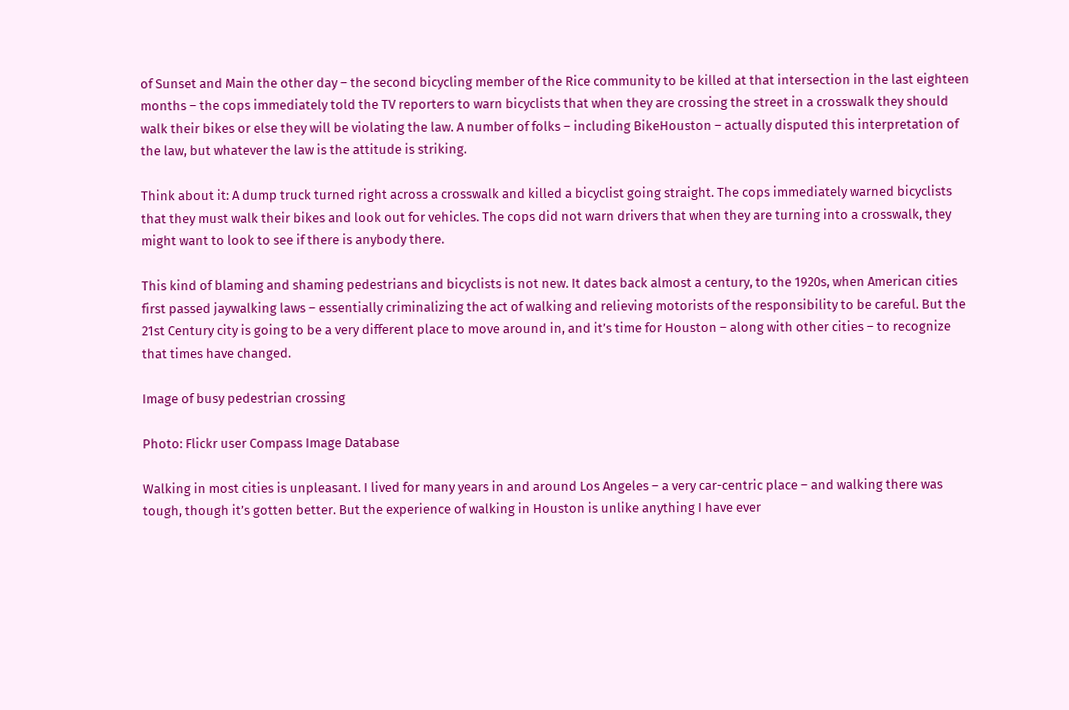of Sunset and Main the other day – the second bicycling member of the Rice community to be killed at that intersection in the last eighteen months – the cops immediately told the TV reporters to warn bicyclists that when they are crossing the street in a crosswalk they should walk their bikes or else they will be violating the law. A number of folks – including BikeHouston – actually disputed this interpretation of the law, but whatever the law is the attitude is striking.

Think about it: A dump truck turned right across a crosswalk and killed a bicyclist going straight. The cops immediately warned bicyclists that they must walk their bikes and look out for vehicles. The cops did not warn drivers that when they are turning into a crosswalk, they might want to look to see if there is anybody there.

This kind of blaming and shaming pedestrians and bicyclists is not new. It dates back almost a century, to the 1920s, when American cities first passed jaywalking laws – essentially criminalizing the act of walking and relieving motorists of the responsibility to be careful. But the 21st Century city is going to be a very different place to move around in, and it’s time for Houston – along with other cities – to recognize that times have changed.

Image of busy pedestrian crossing

Photo: Flickr user Compass Image Database

Walking in most cities is unpleasant. I lived for many years in and around Los Angeles – a very car-centric place – and walking there was tough, though it’s gotten better. But the experience of walking in Houston is unlike anything I have ever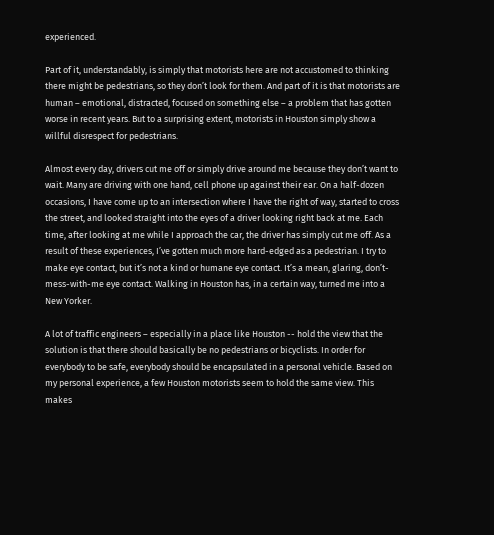experienced.

Part of it, understandably, is simply that motorists here are not accustomed to thinking there might be pedestrians, so they don’t look for them. And part of it is that motorists are human – emotional, distracted, focused on something else – a problem that has gotten worse in recent years. But to a surprising extent, motorists in Houston simply show a willful disrespect for pedestrians.

Almost every day, drivers cut me off or simply drive around me because they don’t want to wait. Many are driving with one hand, cell phone up against their ear. On a half-dozen occasions, I have come up to an intersection where I have the right of way, started to cross the street, and looked straight into the eyes of a driver looking right back at me. Each time, after looking at me while I approach the car, the driver has simply cut me off. As a result of these experiences, I’ve gotten much more hard-edged as a pedestrian. I try to make eye contact, but it’s not a kind or humane eye contact. It’s a mean, glaring, don’t-mess-with-me eye contact. Walking in Houston has, in a certain way, turned me into a New Yorker.

A lot of traffic engineers – especially in a place like Houston -- hold the view that the solution is that there should basically be no pedestrians or bicyclists. In order for everybody to be safe, everybody should be encapsulated in a personal vehicle. Based on my personal experience, a few Houston motorists seem to hold the same view. This makes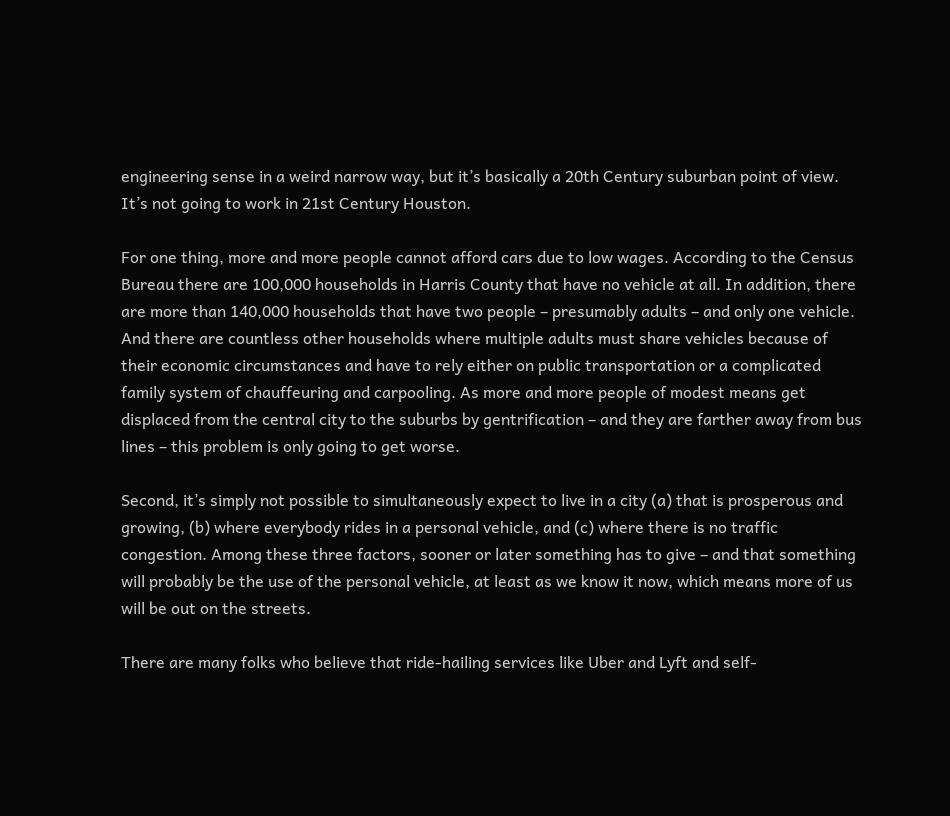engineering sense in a weird narrow way, but it’s basically a 20th Century suburban point of view. It’s not going to work in 21st Century Houston.

For one thing, more and more people cannot afford cars due to low wages. According to the Census Bureau there are 100,000 households in Harris County that have no vehicle at all. In addition, there are more than 140,000 households that have two people – presumably adults – and only one vehicle. And there are countless other households where multiple adults must share vehicles because of their economic circumstances and have to rely either on public transportation or a complicated family system of chauffeuring and carpooling. As more and more people of modest means get displaced from the central city to the suburbs by gentrification – and they are farther away from bus lines – this problem is only going to get worse.

Second, it’s simply not possible to simultaneously expect to live in a city (a) that is prosperous and growing, (b) where everybody rides in a personal vehicle, and (c) where there is no traffic congestion. Among these three factors, sooner or later something has to give – and that something will probably be the use of the personal vehicle, at least as we know it now, which means more of us will be out on the streets.

There are many folks who believe that ride-hailing services like Uber and Lyft and self-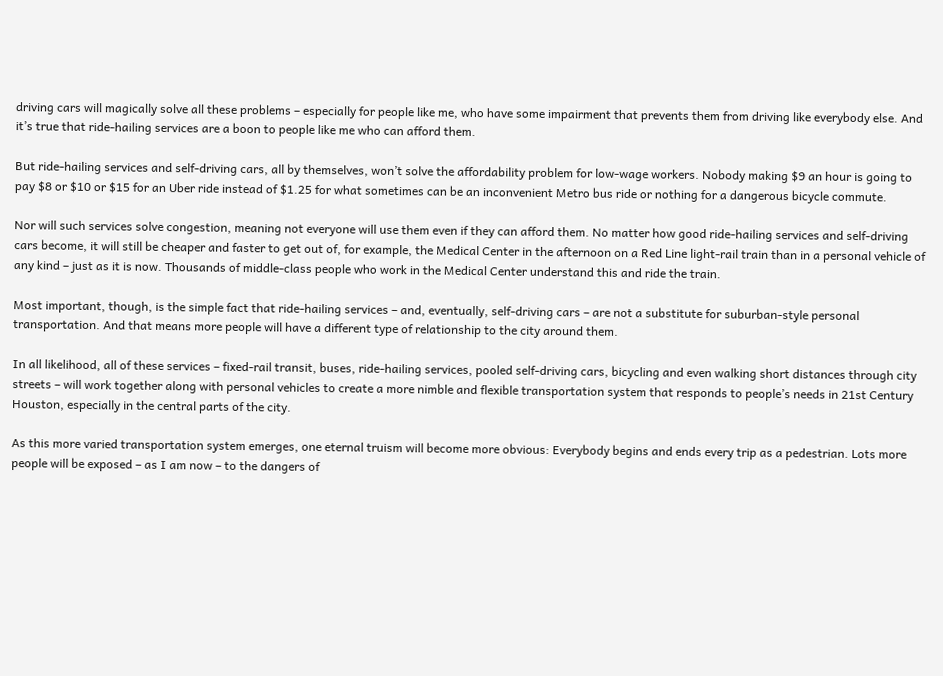driving cars will magically solve all these problems – especially for people like me, who have some impairment that prevents them from driving like everybody else. And it’s true that ride-hailing services are a boon to people like me who can afford them.

But ride-hailing services and self-driving cars, all by themselves, won’t solve the affordability problem for low-wage workers. Nobody making $9 an hour is going to pay $8 or $10 or $15 for an Uber ride instead of $1.25 for what sometimes can be an inconvenient Metro bus ride or nothing for a dangerous bicycle commute.

Nor will such services solve congestion, meaning not everyone will use them even if they can afford them. No matter how good ride-hailing services and self-driving cars become, it will still be cheaper and faster to get out of, for example, the Medical Center in the afternoon on a Red Line light-rail train than in a personal vehicle of any kind – just as it is now. Thousands of middle-class people who work in the Medical Center understand this and ride the train.

Most important, though, is the simple fact that ride-hailing services – and, eventually, self-driving cars – are not a substitute for suburban-style personal transportation. And that means more people will have a different type of relationship to the city around them.

In all likelihood, all of these services – fixed-rail transit, buses, ride-hailing services, pooled self-driving cars, bicycling and even walking short distances through city streets – will work together along with personal vehicles to create a more nimble and flexible transportation system that responds to people’s needs in 21st Century Houston, especially in the central parts of the city.

As this more varied transportation system emerges, one eternal truism will become more obvious: Everybody begins and ends every trip as a pedestrian. Lots more people will be exposed – as I am now – to the dangers of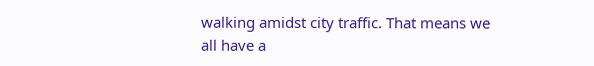walking amidst city traffic. That means we all have a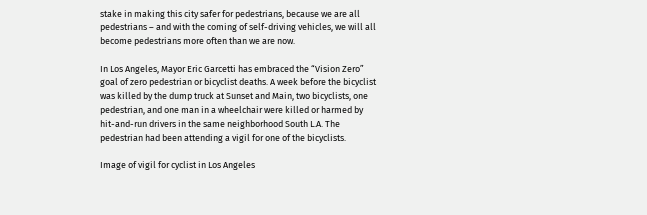stake in making this city safer for pedestrians, because we are all pedestrians – and with the coming of self-driving vehicles, we will all become pedestrians more often than we are now.

In Los Angeles, Mayor Eric Garcetti has embraced the “Vision Zero” goal of zero pedestrian or bicyclist deaths. A week before the bicyclist was killed by the dump truck at Sunset and Main, two bicyclists, one pedestrian, and one man in a wheelchair were killed or harmed by hit-and-run drivers in the same neighborhood South L.A. The pedestrian had been attending a vigil for one of the bicyclists.

Image of vigil for cyclist in Los Angeles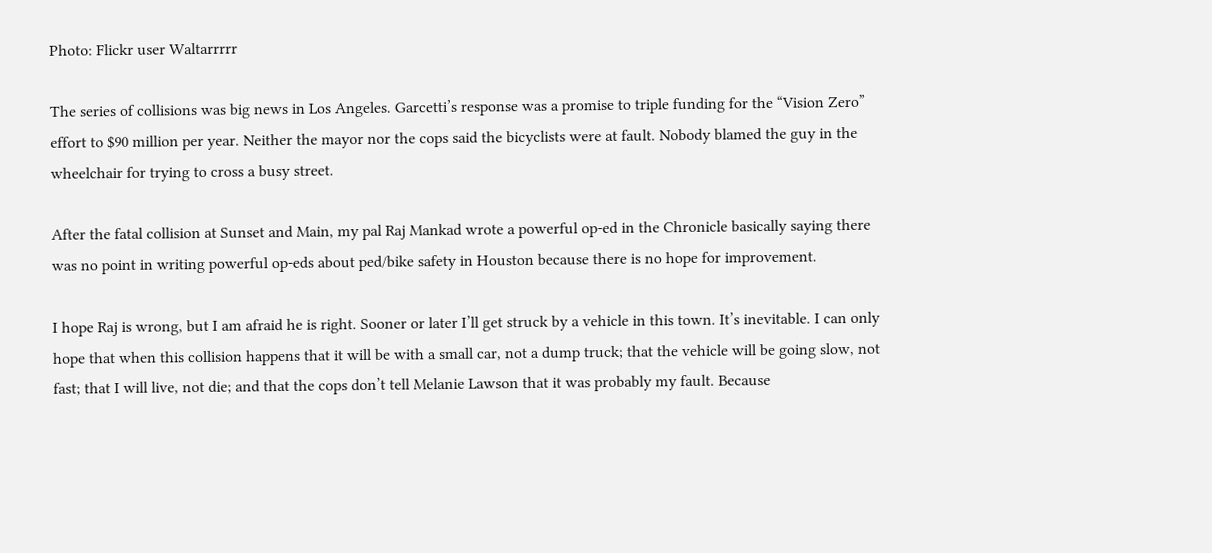Photo: Flickr user Waltarrrrr

The series of collisions was big news in Los Angeles. Garcetti’s response was a promise to triple funding for the “Vision Zero” effort to $90 million per year. Neither the mayor nor the cops said the bicyclists were at fault. Nobody blamed the guy in the wheelchair for trying to cross a busy street.

After the fatal collision at Sunset and Main, my pal Raj Mankad wrote a powerful op-ed in the Chronicle basically saying there was no point in writing powerful op-eds about ped/bike safety in Houston because there is no hope for improvement.

I hope Raj is wrong, but I am afraid he is right. Sooner or later I’ll get struck by a vehicle in this town. It’s inevitable. I can only hope that when this collision happens that it will be with a small car, not a dump truck; that the vehicle will be going slow, not fast; that I will live, not die; and that the cops don’t tell Melanie Lawson that it was probably my fault. Because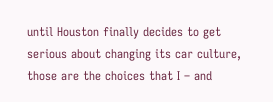until Houston finally decides to get serious about changing its car culture, those are the choices that I – and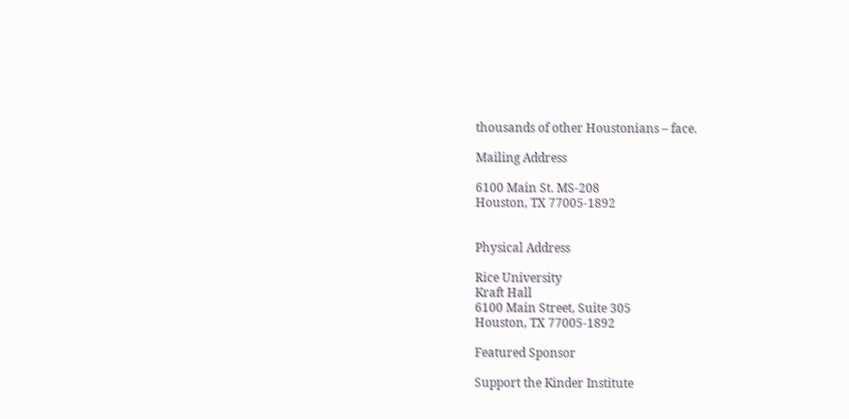thousands of other Houstonians – face.

Mailing Address

6100 Main St. MS-208
Houston, TX 77005-1892


Physical Address

Rice University
Kraft Hall
6100 Main Street, Suite 305
Houston, TX 77005-1892

Featured Sponsor

Support the Kinder Institute